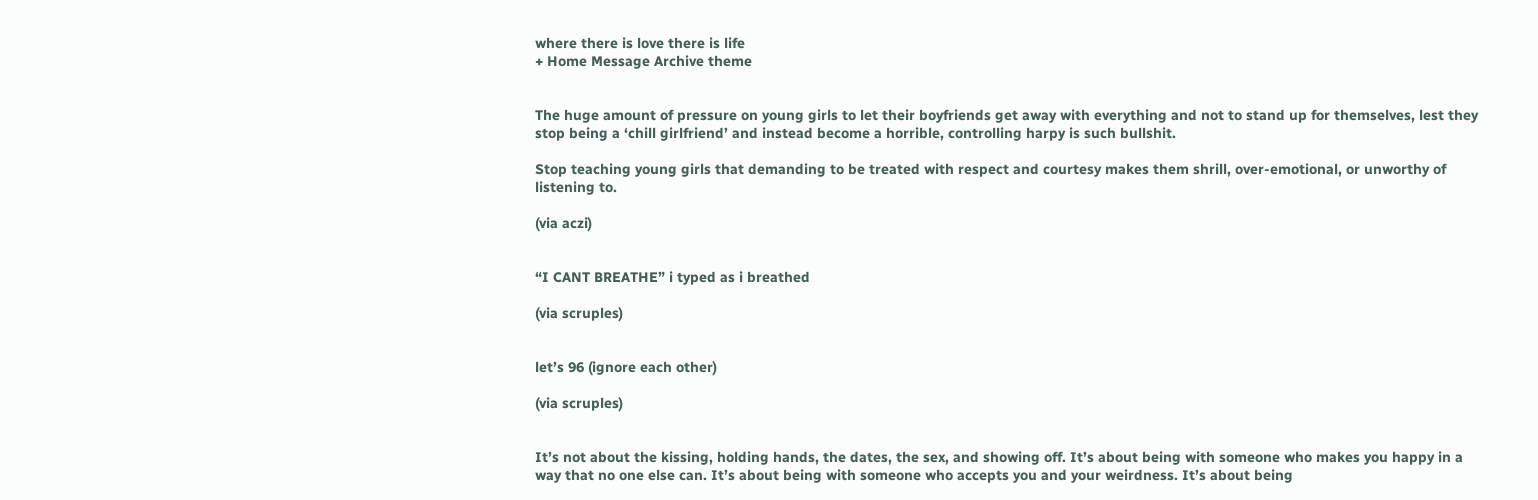where there is love there is life
+ Home Message Archive theme


The huge amount of pressure on young girls to let their boyfriends get away with everything and not to stand up for themselves, lest they stop being a ‘chill girlfriend’ and instead become a horrible, controlling harpy is such bullshit.

Stop teaching young girls that demanding to be treated with respect and courtesy makes them shrill, over-emotional, or unworthy of listening to.

(via aczi)


“I CANT BREATHE” i typed as i breathed

(via scruples)


let’s 96 (ignore each other)

(via scruples)


It’s not about the kissing, holding hands, the dates, the sex, and showing off. It’s about being with someone who makes you happy in a way that no one else can. It’s about being with someone who accepts you and your weirdness. It’s about being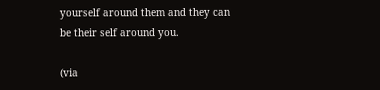yourself around them and they can be their self around you.

(via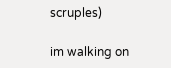scruples)

im walking on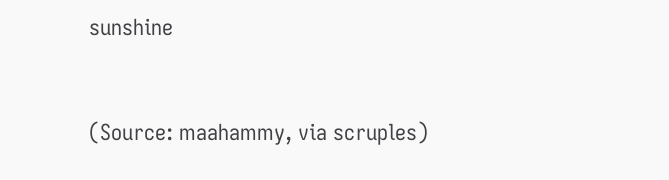sunshine


(Source: maahammy, via scruples)